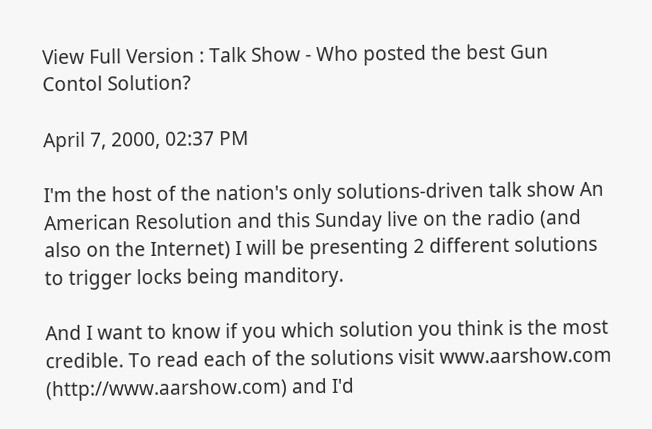View Full Version : Talk Show - Who posted the best Gun Contol Solution?

April 7, 2000, 02:37 PM

I'm the host of the nation's only solutions-driven talk show An American Resolution and this Sunday live on the radio (and also on the Internet) I will be presenting 2 different solutions to trigger locks being manditory.

And I want to know if you which solution you think is the most credible. To read each of the solutions visit www.aarshow.com (http://www.aarshow.com) and I'd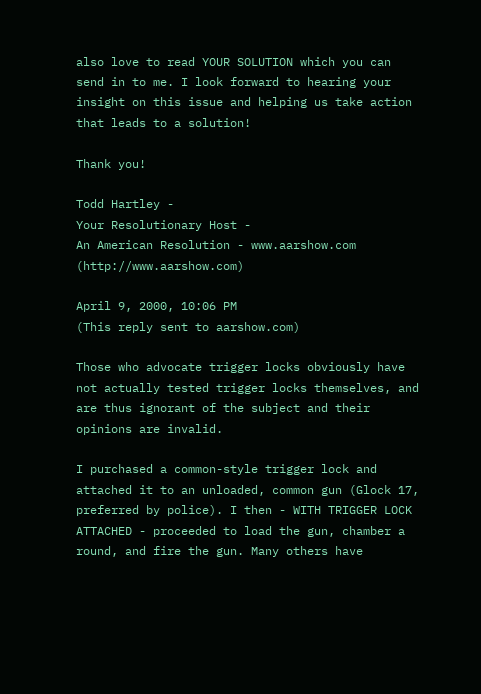also love to read YOUR SOLUTION which you can send in to me. I look forward to hearing your insight on this issue and helping us take action that leads to a solution!

Thank you!

Todd Hartley -
Your Resolutionary Host -
An American Resolution - www.aarshow.com (http://www.aarshow.com)

April 9, 2000, 10:06 PM
(This reply sent to aarshow.com)

Those who advocate trigger locks obviously have not actually tested trigger locks themselves, and are thus ignorant of the subject and their opinions are invalid.

I purchased a common-style trigger lock and attached it to an unloaded, common gun (Glock 17, preferred by police). I then - WITH TRIGGER LOCK ATTACHED - proceeded to load the gun, chamber a round, and fire the gun. Many others have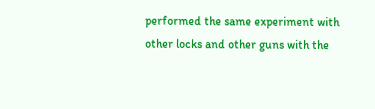performed the same experiment with other locks and other guns with the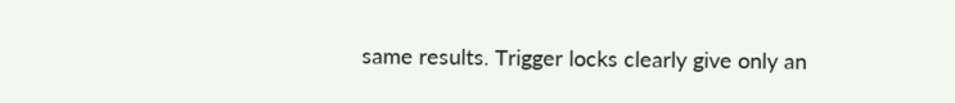same results. Trigger locks clearly give only an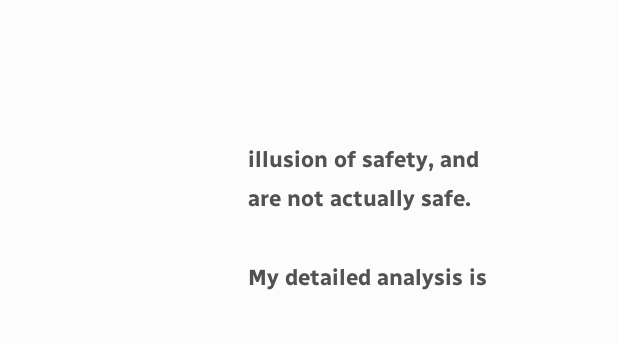illusion of safety, and are not actually safe.

My detailed analysis is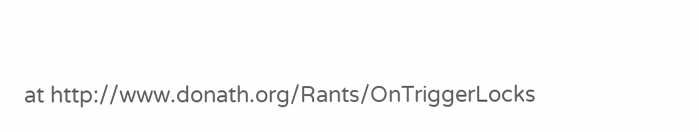at http://www.donath.org/Rants/OnTriggerLocks